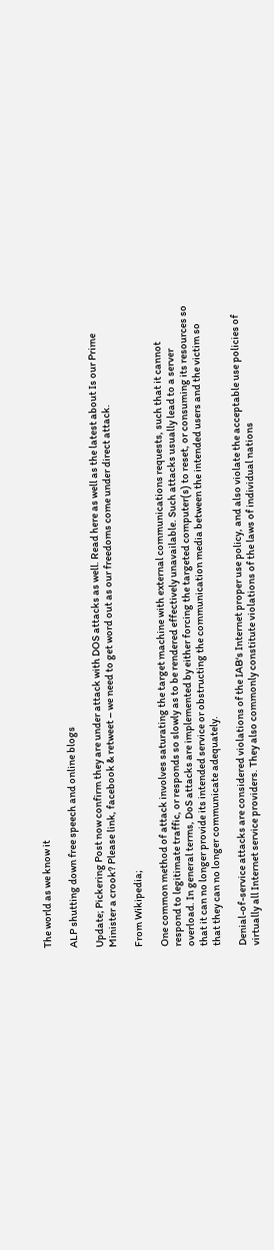The world as we know it

ALP shutting down free speech and online blogs

Update; Pickering Post now confirm they are under attack with DOS attacks as well. Read here as well as the latest about Is our Prime Minister a crook? Please link, facebook & retweet – we need to get word out as our freedoms come under direct attack.

From Wikipedia;

One common method of attack involves saturating the target machine with external communications requests, such that it cannot respond to legitimate traffic, or responds so slowly as to be rendered effectively unavailable. Such attacks usually lead to a server overload. In general terms, DoS attacks are implemented by either forcing the targeted computer(s) to reset, or consuming its resources so that it can no longer provide its intended service or obstructing the communication media between the intended users and the victim so that they can no longer communicate adequately.

Denial-of-service attacks are considered violations of the IAB‘s Internet proper use policy, and also violate the acceptable use policies of virtually all Internet service providers. They also commonly constitute violations of the laws of individual nations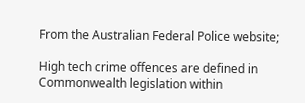From the Australian Federal Police website;

High tech crime offences are defined in Commonwealth legislation within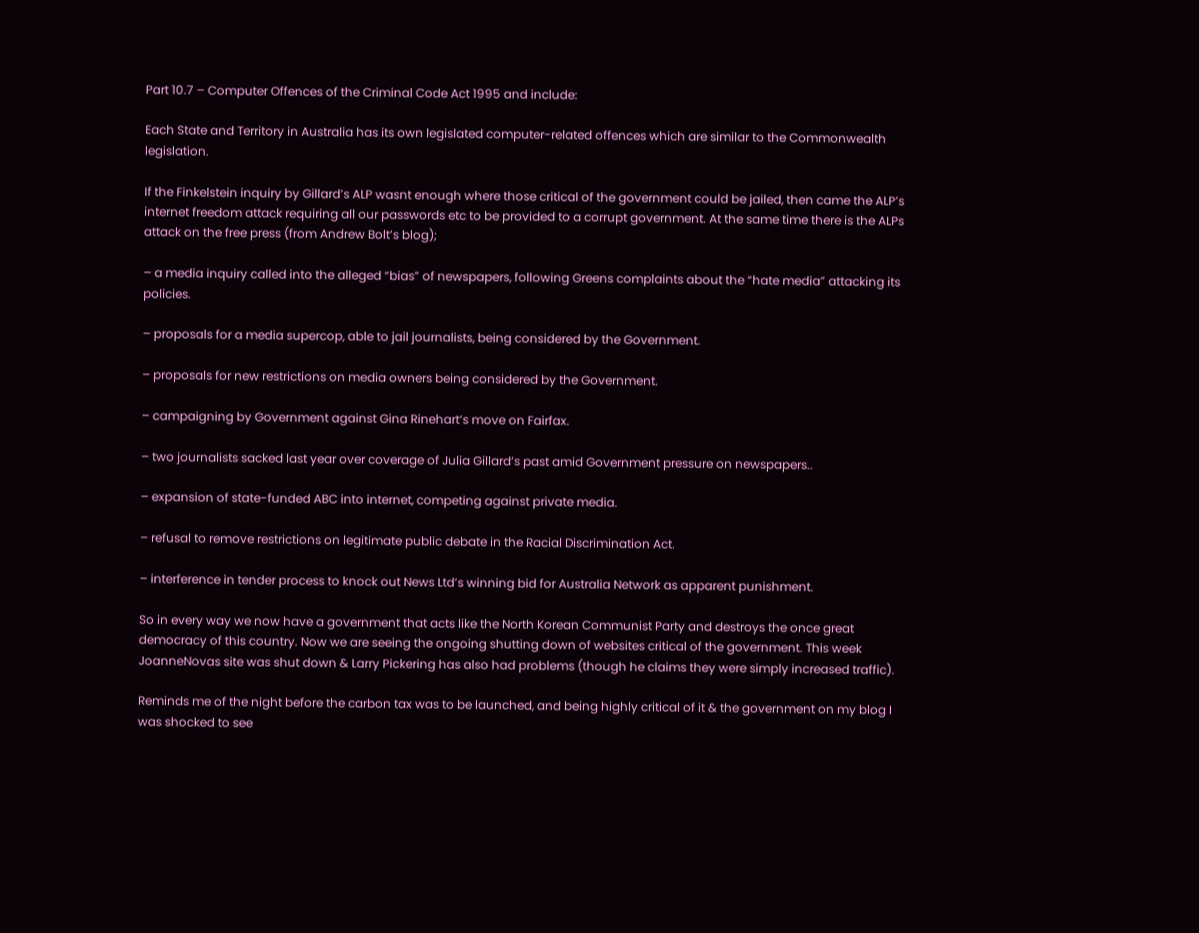Part 10.7 – Computer Offences of the Criminal Code Act 1995 and include:

Each State and Territory in Australia has its own legislated computer-related offences which are similar to the Commonwealth legislation.

If the Finkelstein inquiry by Gillard’s ALP wasnt enough where those critical of the government could be jailed, then came the ALP’s internet freedom attack requiring all our passwords etc to be provided to a corrupt government. At the same time there is the ALPs attack on the free press (from Andrew Bolt’s blog);

– a media inquiry called into the alleged “bias” of newspapers, following Greens complaints about the “hate media” attacking its policies.

– proposals for a media supercop, able to jail journalists, being considered by the Government.

– proposals for new restrictions on media owners being considered by the Government.

– campaigning by Government against Gina Rinehart’s move on Fairfax.

– two journalists sacked last year over coverage of Julia Gillard’s past amid Government pressure on newspapers..

– expansion of state-funded ABC into internet, competing against private media.

– refusal to remove restrictions on legitimate public debate in the Racial Discrimination Act.

– interference in tender process to knock out News Ltd’s winning bid for Australia Network as apparent punishment.

So in every way we now have a government that acts like the North Korean Communist Party and destroys the once great democracy of this country. Now we are seeing the ongoing shutting down of websites critical of the government. This week JoanneNovas site was shut down & Larry Pickering has also had problems (though he claims they were simply increased traffic).

Reminds me of the night before the carbon tax was to be launched, and being highly critical of it & the government on my blog I was shocked to see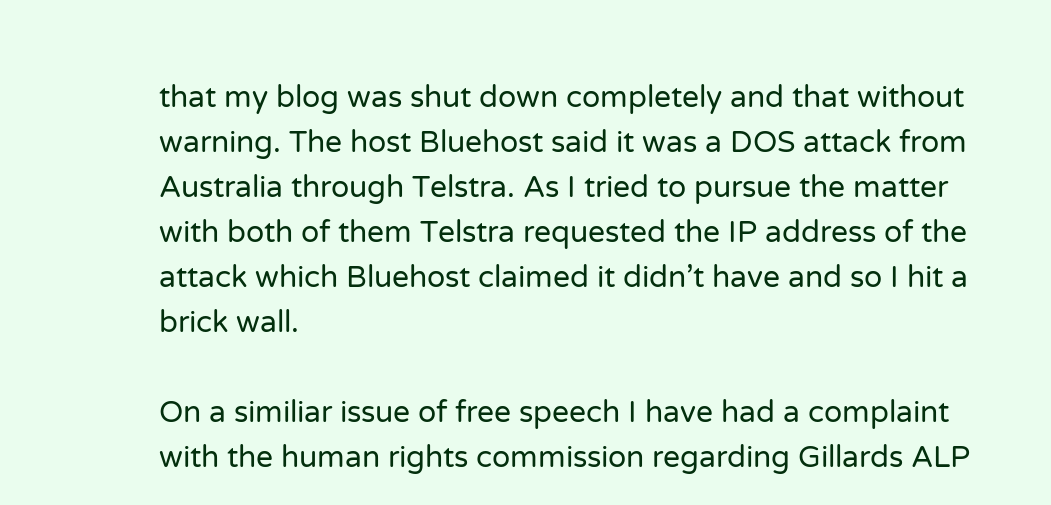that my blog was shut down completely and that without warning. The host Bluehost said it was a DOS attack from Australia through Telstra. As I tried to pursue the matter with both of them Telstra requested the IP address of the attack which Bluehost claimed it didn’t have and so I hit a brick wall.

On a similiar issue of free speech I have had a complaint with the human rights commission regarding Gillards ALP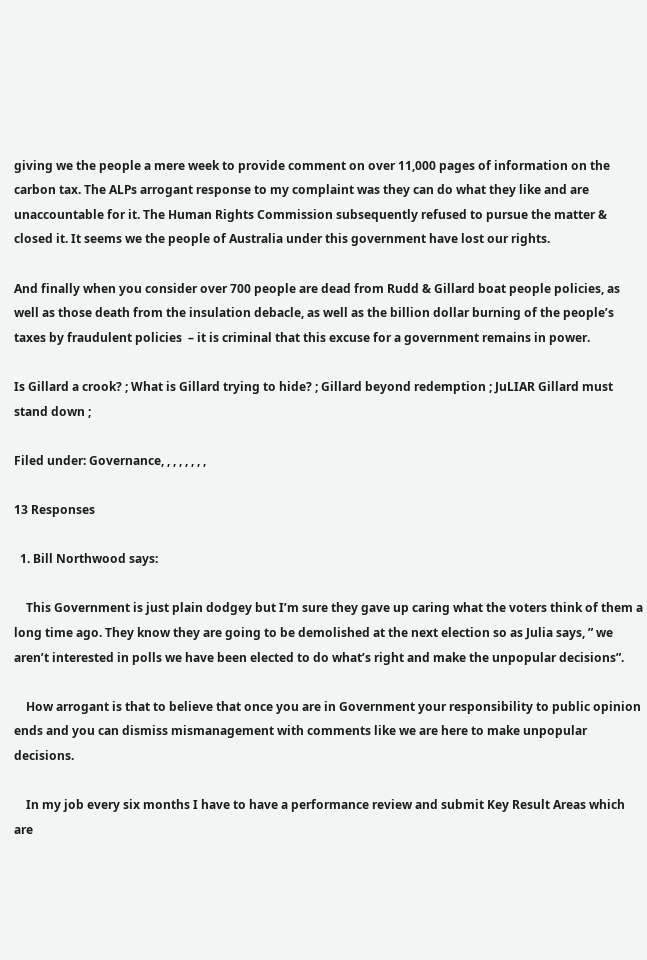giving we the people a mere week to provide comment on over 11,000 pages of information on the carbon tax. The ALPs arrogant response to my complaint was they can do what they like and are unaccountable for it. The Human Rights Commission subsequently refused to pursue the matter & closed it. It seems we the people of Australia under this government have lost our rights.

And finally when you consider over 700 people are dead from Rudd & Gillard boat people policies, as well as those death from the insulation debacle, as well as the billion dollar burning of the people’s taxes by fraudulent policies  – it is criminal that this excuse for a government remains in power.

Is Gillard a crook? ; What is Gillard trying to hide? ; Gillard beyond redemption ; JuLIAR Gillard must stand down ;

Filed under: Governance, , , , , , , ,

13 Responses

  1. Bill Northwood says:

    This Government is just plain dodgey but I’m sure they gave up caring what the voters think of them a long time ago. They know they are going to be demolished at the next election so as Julia says, ” we aren’t interested in polls we have been elected to do what’s right and make the unpopular decisions”.

    How arrogant is that to believe that once you are in Government your responsibility to public opinion ends and you can dismiss mismanagement with comments like we are here to make unpopular decisions.

    In my job every six months I have to have a performance review and submit Key Result Areas which are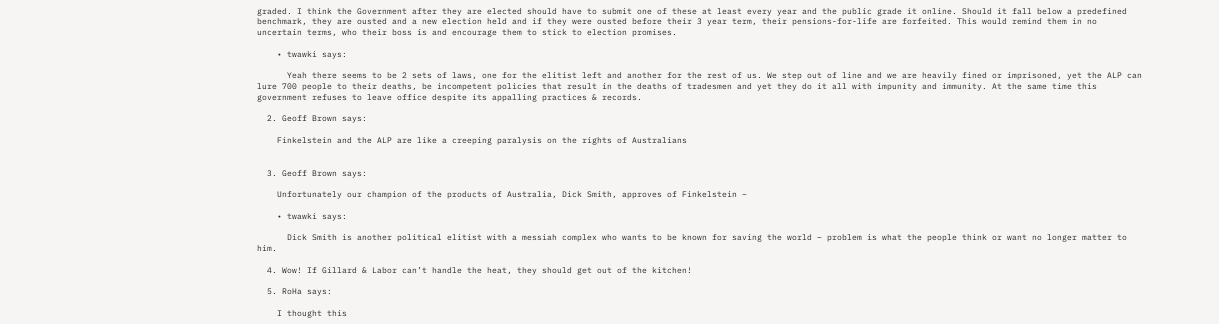graded. I think the Government after they are elected should have to submit one of these at least every year and the public grade it online. Should it fall below a predefined benchmark, they are ousted and a new election held and if they were ousted before their 3 year term, their pensions-for-life are forfeited. This would remind them in no uncertain terms, who their boss is and encourage them to stick to election promises.

    • twawki says:

      Yeah there seems to be 2 sets of laws, one for the elitist left and another for the rest of us. We step out of line and we are heavily fined or imprisoned, yet the ALP can lure 700 people to their deaths, be incompetent policies that result in the deaths of tradesmen and yet they do it all with impunity and immunity. At the same time this government refuses to leave office despite its appalling practices & records.

  2. Geoff Brown says:

    Finkelstein and the ALP are like a creeping paralysis on the rights of Australians


  3. Geoff Brown says:

    Unfortunately our champion of the products of Australia, Dick Smith, approves of Finkelstein –

    • twawki says:

      Dick Smith is another political elitist with a messiah complex who wants to be known for saving the world – problem is what the people think or want no longer matter to him.

  4. Wow! If Gillard & Labor can’t handle the heat, they should get out of the kitchen!

  5. RoHa says:

    I thought this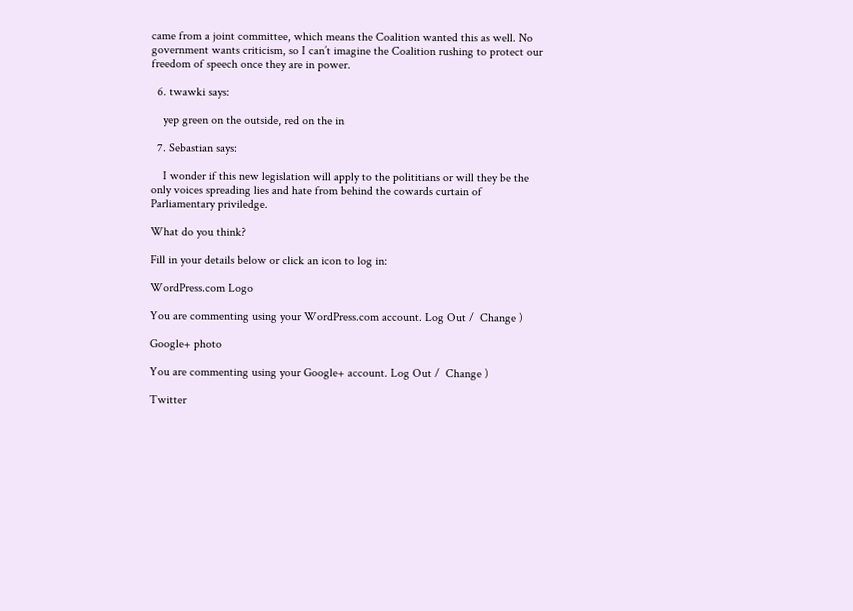came from a joint committee, which means the Coalition wanted this as well. No government wants criticism, so I can’t imagine the Coalition rushing to protect our freedom of speech once they are in power.

  6. twawki says:

    yep green on the outside, red on the in

  7. Sebastian says:

    I wonder if this new legislation will apply to the polititians or will they be the only voices spreading lies and hate from behind the cowards curtain of Parliamentary priviledge.

What do you think?

Fill in your details below or click an icon to log in:

WordPress.com Logo

You are commenting using your WordPress.com account. Log Out /  Change )

Google+ photo

You are commenting using your Google+ account. Log Out /  Change )

Twitter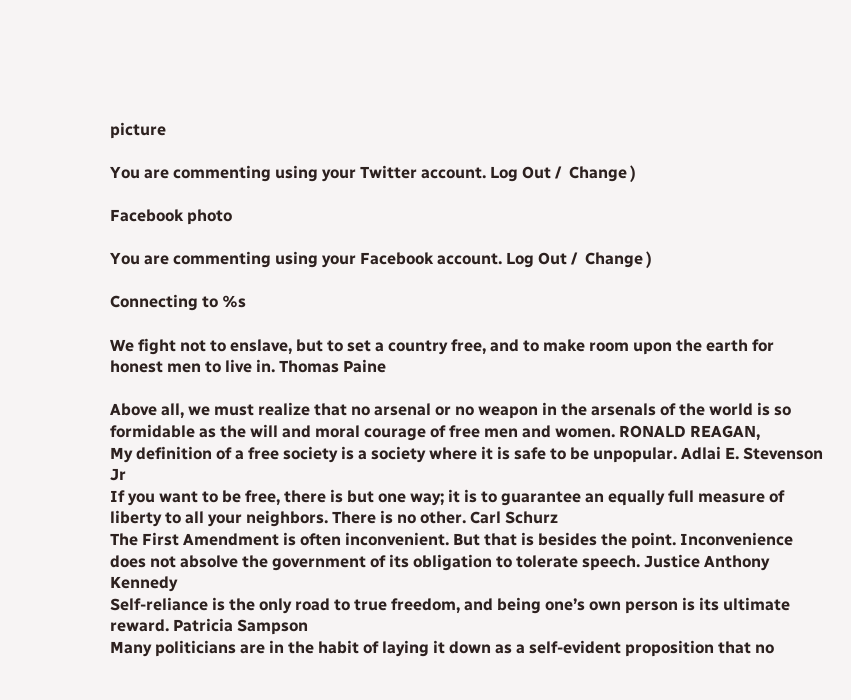picture

You are commenting using your Twitter account. Log Out /  Change )

Facebook photo

You are commenting using your Facebook account. Log Out /  Change )

Connecting to %s

We fight not to enslave, but to set a country free, and to make room upon the earth for honest men to live in. Thomas Paine

Above all, we must realize that no arsenal or no weapon in the arsenals of the world is so formidable as the will and moral courage of free men and women. RONALD REAGAN,
My definition of a free society is a society where it is safe to be unpopular. Adlai E. Stevenson Jr
If you want to be free, there is but one way; it is to guarantee an equally full measure of liberty to all your neighbors. There is no other. Carl Schurz
The First Amendment is often inconvenient. But that is besides the point. Inconvenience does not absolve the government of its obligation to tolerate speech. Justice Anthony Kennedy
Self-reliance is the only road to true freedom, and being one’s own person is its ultimate reward. Patricia Sampson
Many politicians are in the habit of laying it down as a self-evident proposition that no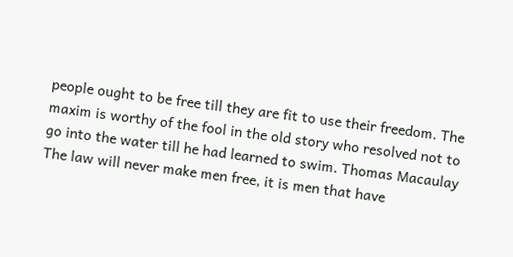people ought to be free till they are fit to use their freedom. The maxim is worthy of the fool in the old story who resolved not to go into the water till he had learned to swim. Thomas Macaulay
The law will never make men free, it is men that have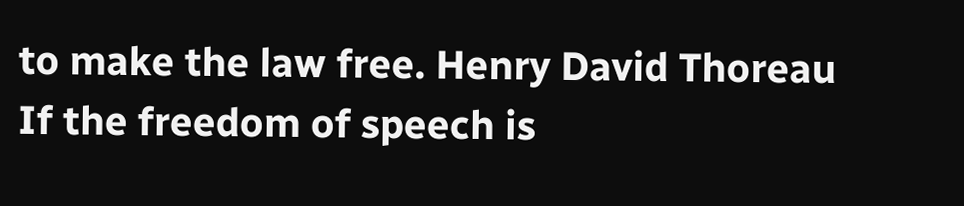to make the law free. Henry David Thoreau
If the freedom of speech is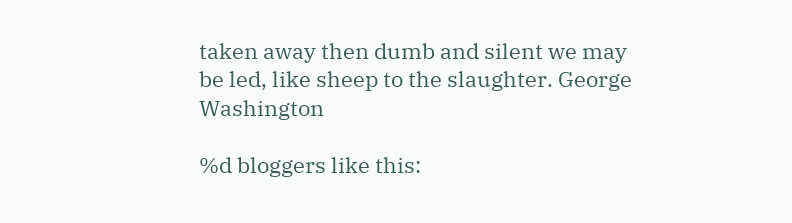taken away then dumb and silent we may be led, like sheep to the slaughter. George Washington

%d bloggers like this: